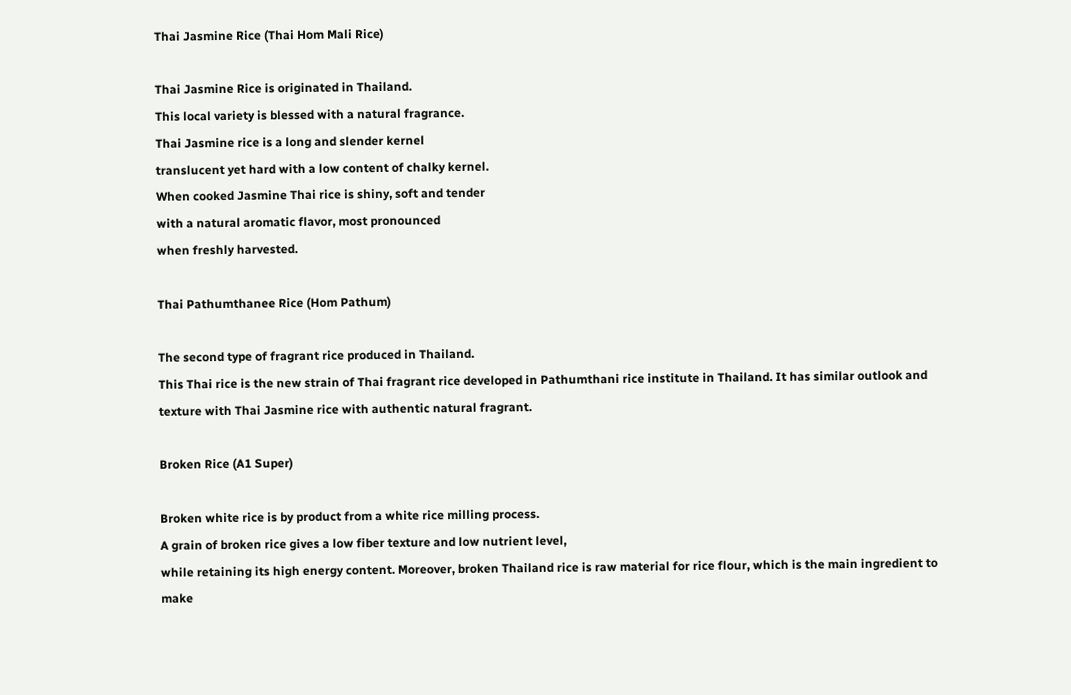Thai Jasmine Rice (Thai Hom Mali Rice)

Thai Jasmine Rice is originated in Thailand.
This local variety is blessed with a natural fragrance.
Thai Jasmine rice is a long and slender kernel
translucent yet hard with a low content of chalky kernel.
When cooked Jasmine Thai rice is shiny, soft and tender
with a natural aromatic flavor, most pronounced
when freshly harvested.

Thai Pathumthanee Rice (Hom Pathum)

The second type of fragrant rice produced in Thailand.
This Thai rice is the new strain of Thai fragrant rice developed in Pathumthani rice institute in Thailand. It has similar outlook and texture with Thai Jasmine rice with authentic natural fragrant.

Broken Rice (A1 Super)

Broken white rice is by product from a white rice milling process.
A grain of broken rice gives a low fiber texture and low nutrient level,
while retaining its high energy content. Moreover, broken Thailand rice is raw material for rice flour, which is the main ingredient to make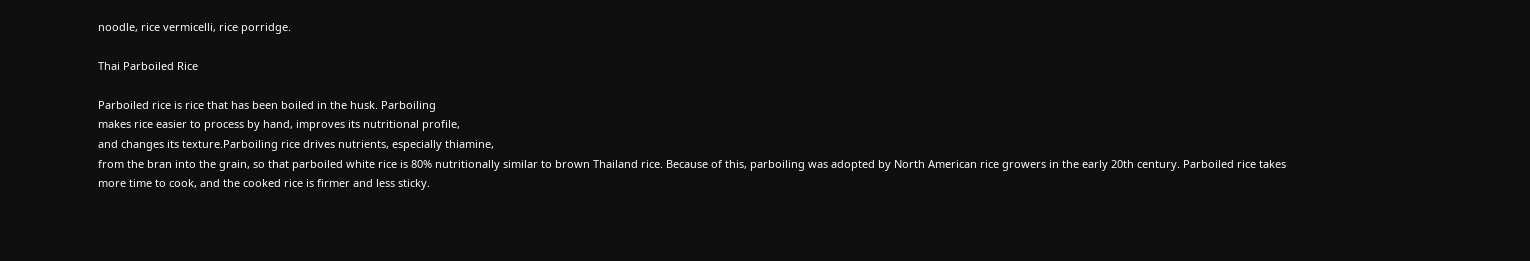noodle, rice vermicelli, rice porridge.

Thai Parboiled Rice

Parboiled rice is rice that has been boiled in the husk. Parboiling
makes rice easier to process by hand, improves its nutritional profile,
and changes its texture.Parboiling rice drives nutrients, especially thiamine,
from the bran into the grain, so that parboiled white rice is 80% nutritionally similar to brown Thailand rice. Because of this, parboiling was adopted by North American rice growers in the early 20th century. Parboiled rice takes
more time to cook, and the cooked rice is firmer and less sticky.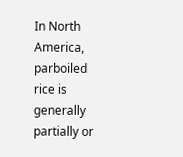In North America, parboiled rice is generally partially or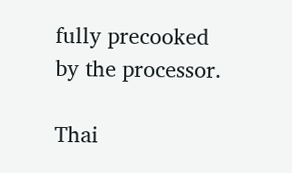fully precooked by the processor.

Thai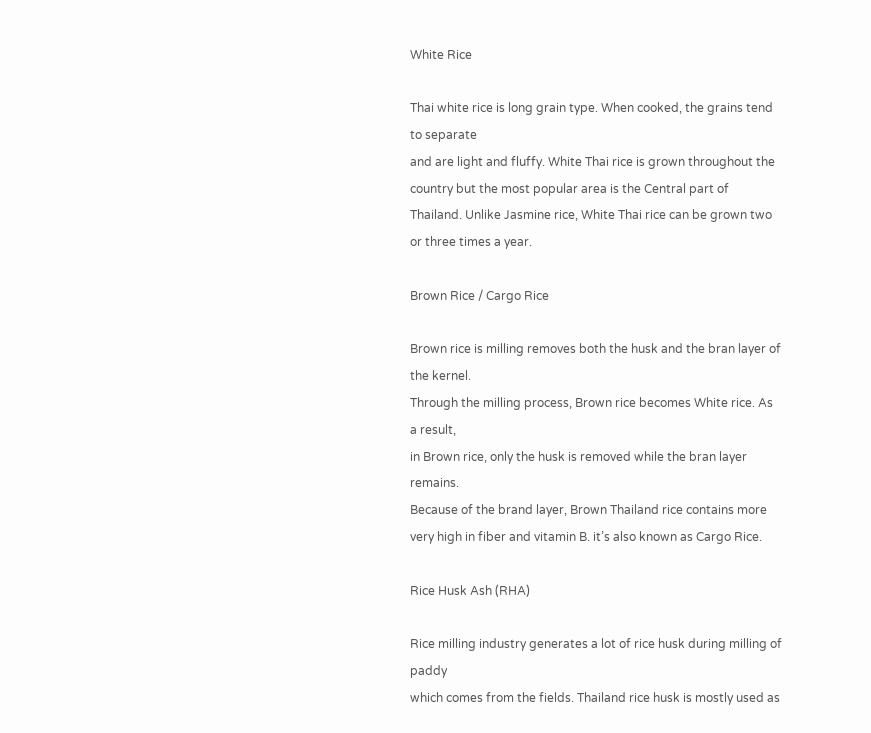White Rice

Thai white rice is long grain type. When cooked, the grains tend to separate
and are light and fluffy. White Thai rice is grown throughout the country but the most popular area is the Central part of Thailand. Unlike Jasmine rice, White Thai rice can be grown two or three times a year.

Brown Rice / Cargo Rice

Brown rice is milling removes both the husk and the bran layer of the kernel.
Through the milling process, Brown rice becomes White rice. As a result,
in Brown rice, only the husk is removed while the bran layer remains.
Because of the brand layer, Brown Thailand rice contains more very high in fiber and vitamin B. it’s also known as Cargo Rice.

Rice Husk Ash (RHA)

Rice milling industry generates a lot of rice husk during milling of paddy
which comes from the fields. Thailand rice husk is mostly used as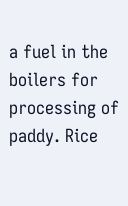a fuel in the boilers for processing of paddy. Rice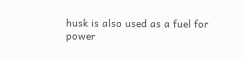husk is also used as a fuel for
power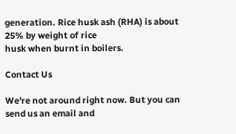generation. Rice husk ash (RHA) is about 25% by weight of rice
husk when burnt in boilers.

Contact Us

We're not around right now. But you can send us an email and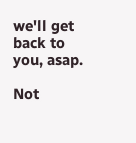we'll get back to you, asap.

Not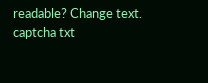readable? Change text. captcha txt